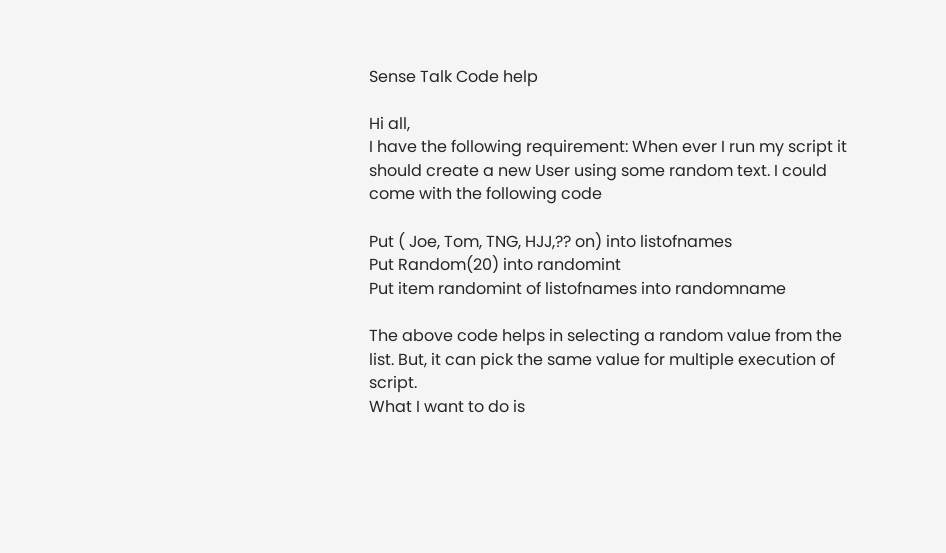Sense Talk Code help

Hi all,
I have the following requirement: When ever I run my script it should create a new User using some random text. I could come with the following code

Put ( Joe, Tom, TNG, HJJ,?? on) into listofnames
Put Random(20) into randomint
Put item randomint of listofnames into randomname

The above code helps in selecting a random value from the list. But, it can pick the same value for multiple execution of script.
What I want to do is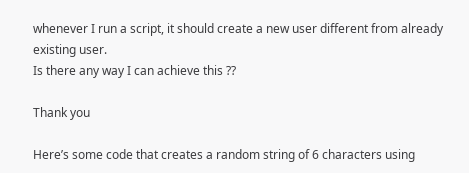whenever I run a script, it should create a new user different from already existing user.
Is there any way I can achieve this ??

Thank you

Here’s some code that creates a random string of 6 characters using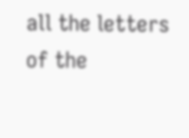all the letters of the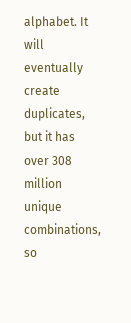alphabet. It will eventually create duplicates, but it has over 308 million unique combinations, so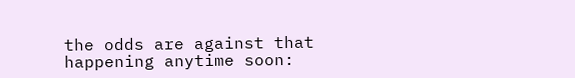the odds are against that happening anytime soon: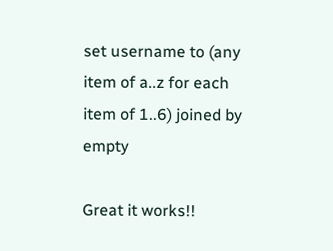set username to (any item of a..z for each item of 1..6) joined by empty

Great it works!!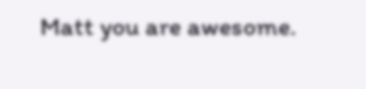Matt you are awesome.